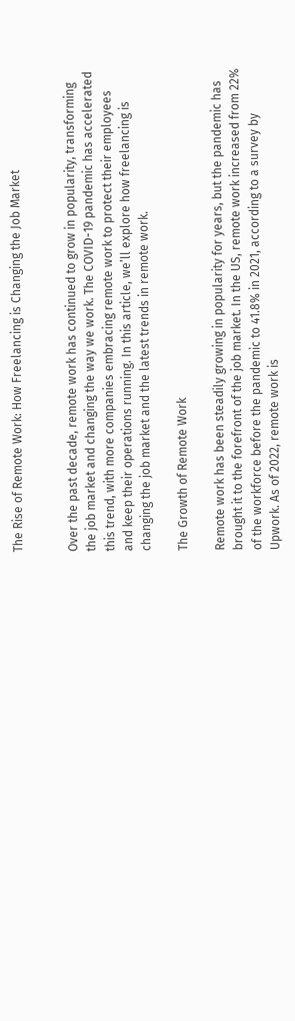The Rise of Remote Work: How Freelancing is Changing the Job Market


Over the past decade, remote work has continued to grow in popularity, transforming the job market and changing the way we work. The COVID-19 pandemic has accelerated this trend, with more companies embracing remote work to protect their employees and keep their operations running. In this article, we’ll explore how freelancing is changing the job market and the latest trends in remote work.

The Growth of Remote Work

Remote work has been steadily growing in popularity for years, but the pandemic has brought it to the forefront of the job market. In the US, remote work increased from 22% of the workforce before the pandemic to 41.8% in 2021, according to a survey by Upwork. As of 2022, remote work is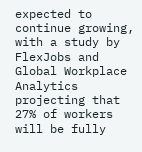expected to continue growing, with a study by FlexJobs and Global Workplace Analytics projecting that 27% of workers will be fully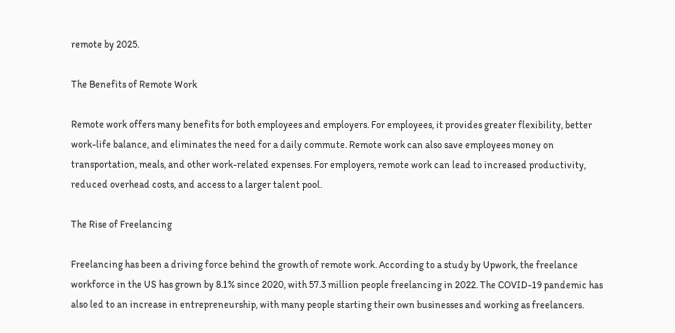remote by 2025.

The Benefits of Remote Work

Remote work offers many benefits for both employees and employers. For employees, it provides greater flexibility, better work-life balance, and eliminates the need for a daily commute. Remote work can also save employees money on transportation, meals, and other work-related expenses. For employers, remote work can lead to increased productivity, reduced overhead costs, and access to a larger talent pool.

The Rise of Freelancing

Freelancing has been a driving force behind the growth of remote work. According to a study by Upwork, the freelance workforce in the US has grown by 8.1% since 2020, with 57.3 million people freelancing in 2022. The COVID-19 pandemic has also led to an increase in entrepreneurship, with many people starting their own businesses and working as freelancers.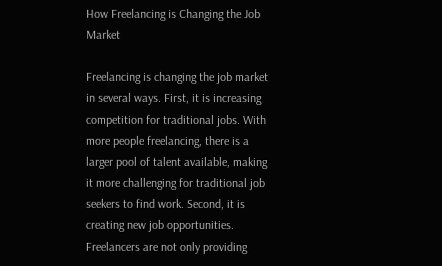How Freelancing is Changing the Job Market

Freelancing is changing the job market in several ways. First, it is increasing competition for traditional jobs. With more people freelancing, there is a larger pool of talent available, making it more challenging for traditional job seekers to find work. Second, it is creating new job opportunities. Freelancers are not only providing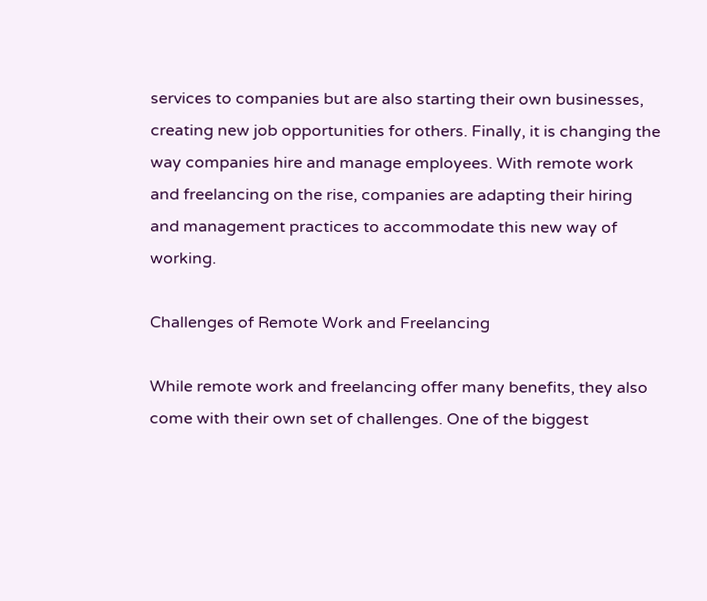services to companies but are also starting their own businesses, creating new job opportunities for others. Finally, it is changing the way companies hire and manage employees. With remote work and freelancing on the rise, companies are adapting their hiring and management practices to accommodate this new way of working.

Challenges of Remote Work and Freelancing

While remote work and freelancing offer many benefits, they also come with their own set of challenges. One of the biggest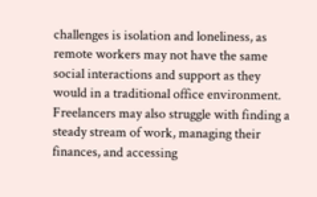challenges is isolation and loneliness, as remote workers may not have the same social interactions and support as they would in a traditional office environment. Freelancers may also struggle with finding a steady stream of work, managing their finances, and accessing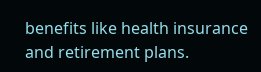benefits like health insurance and retirement plans.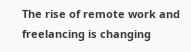The rise of remote work and freelancing is changing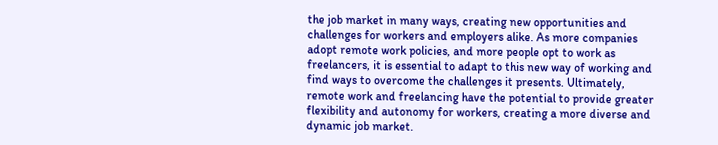the job market in many ways, creating new opportunities and challenges for workers and employers alike. As more companies adopt remote work policies, and more people opt to work as freelancers, it is essential to adapt to this new way of working and find ways to overcome the challenges it presents. Ultimately, remote work and freelancing have the potential to provide greater flexibility and autonomy for workers, creating a more diverse and dynamic job market.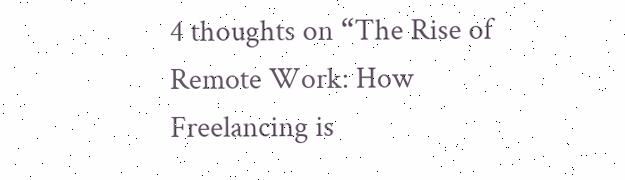4 thoughts on “The Rise of Remote Work: How Freelancing is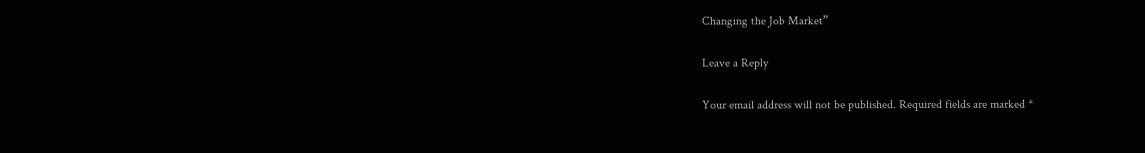Changing the Job Market”

Leave a Reply

Your email address will not be published. Required fields are marked *